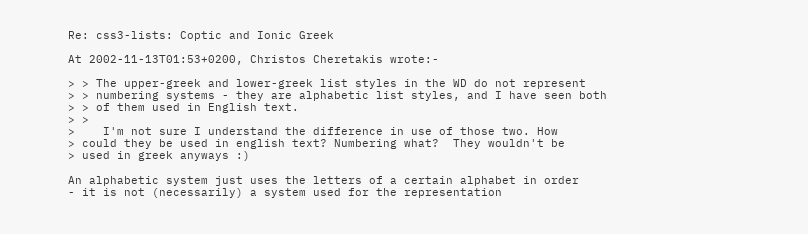Re: css3-lists: Coptic and Ionic Greek

At 2002-11-13T01:53+0200, Christos Cheretakis wrote:-

> > The upper-greek and lower-greek list styles in the WD do not represent
> > numbering systems - they are alphabetic list styles, and I have seen both
> > of them used in English text.
> >
>    I'm not sure I understand the difference in use of those two. How
> could they be used in english text? Numbering what?  They wouldn't be
> used in greek anyways :)

An alphabetic system just uses the letters of a certain alphabet in order
- it is not (necessarily) a system used for the representation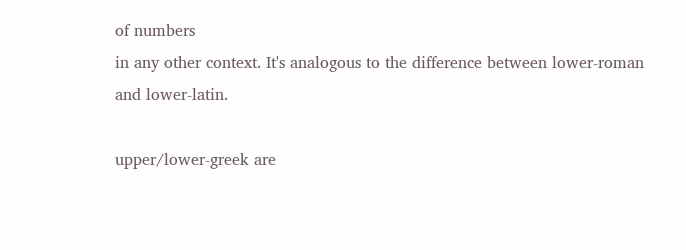of numbers
in any other context. It's analogous to the difference between lower-roman
and lower-latin.

upper/lower-greek are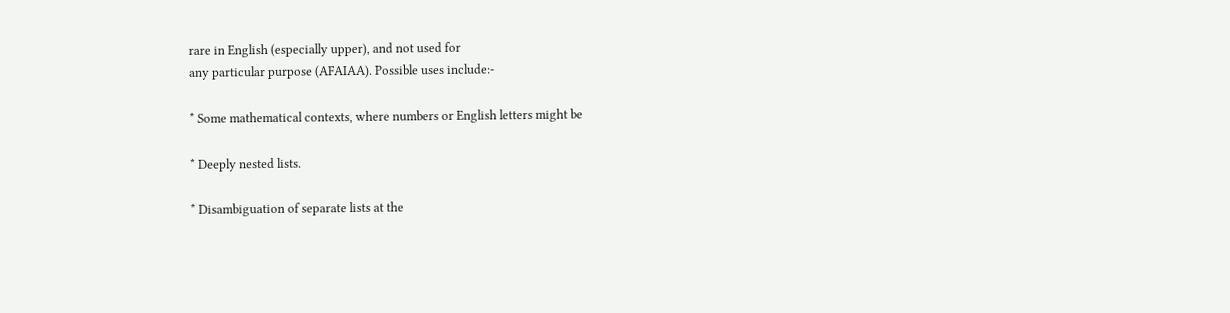rare in English (especially upper), and not used for
any particular purpose (AFAIAA). Possible uses include:-

* Some mathematical contexts, where numbers or English letters might be

* Deeply nested lists.

* Disambiguation of separate lists at the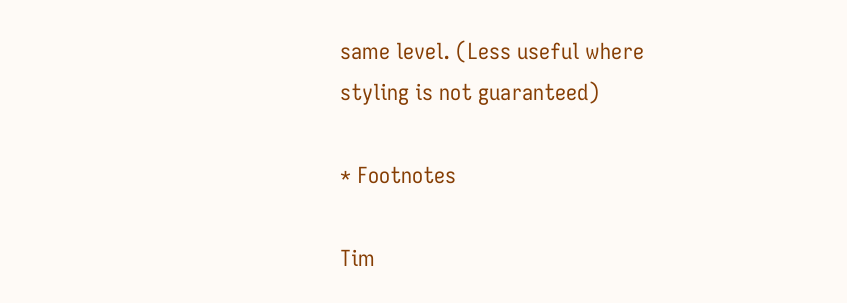same level. (Less useful where
styling is not guaranteed)

* Footnotes

Tim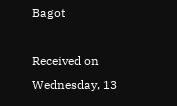Bagot

Received on Wednesday, 13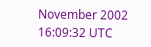November 2002 16:09:32 UTC